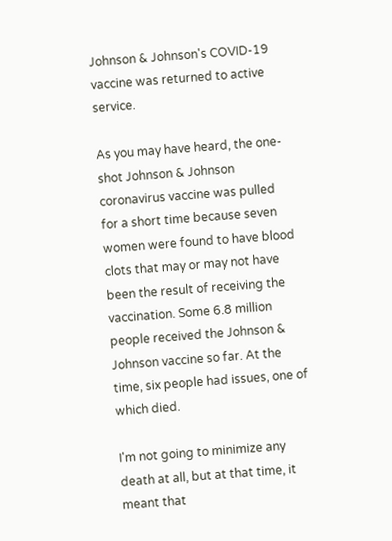Johnson & Johnson's COVID-19 vaccine was returned to active service.

As you may have heard, the one-shot Johnson & Johnson coronavirus vaccine was pulled for a short time because seven women were found to have blood clots that may or may not have been the result of receiving the vaccination. Some 6.8 million people received the Johnson & Johnson vaccine so far. At the time, six people had issues, one of which died.

I'm not going to minimize any death at all, but at that time, it meant that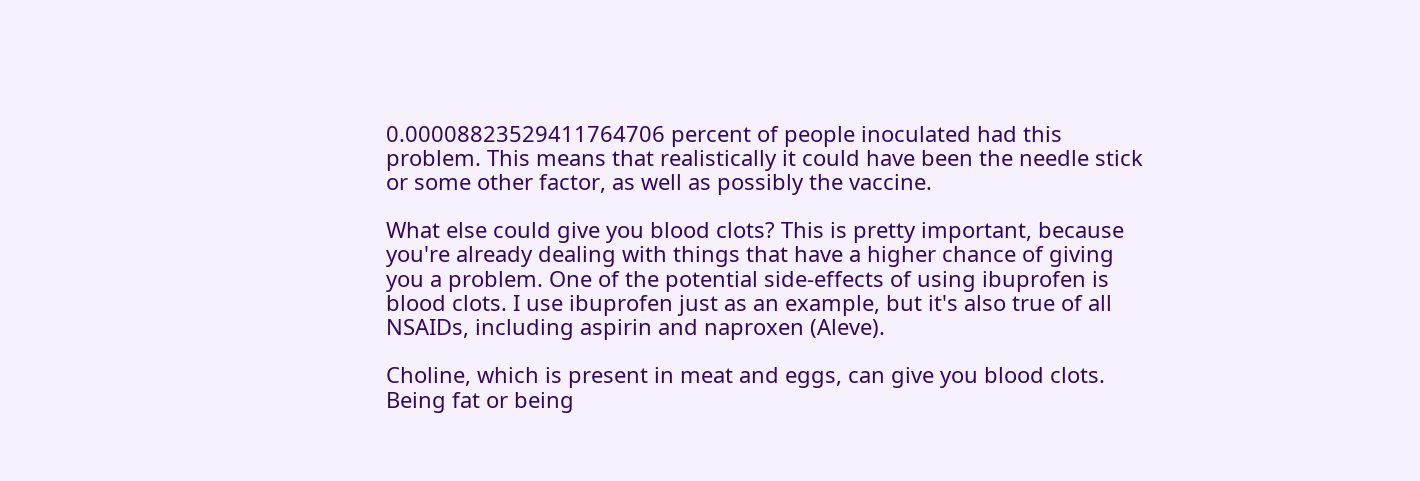0.00008823529411764706 percent of people inoculated had this problem. This means that realistically it could have been the needle stick or some other factor, as well as possibly the vaccine.

What else could give you blood clots? This is pretty important, because you're already dealing with things that have a higher chance of giving you a problem. One of the potential side-effects of using ibuprofen is blood clots. I use ibuprofen just as an example, but it's also true of all NSAIDs, including aspirin and naproxen (Aleve).

Choline, which is present in meat and eggs, can give you blood clots. Being fat or being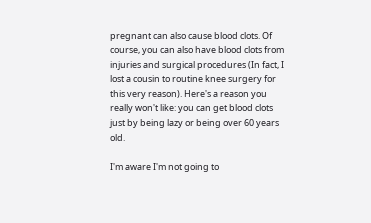pregnant can also cause blood clots. Of course, you can also have blood clots from injuries and surgical procedures (In fact, I lost a cousin to routine knee surgery for this very reason). Here's a reason you really won't like: you can get blood clots just by being lazy or being over 60 years old.

I'm aware I'm not going to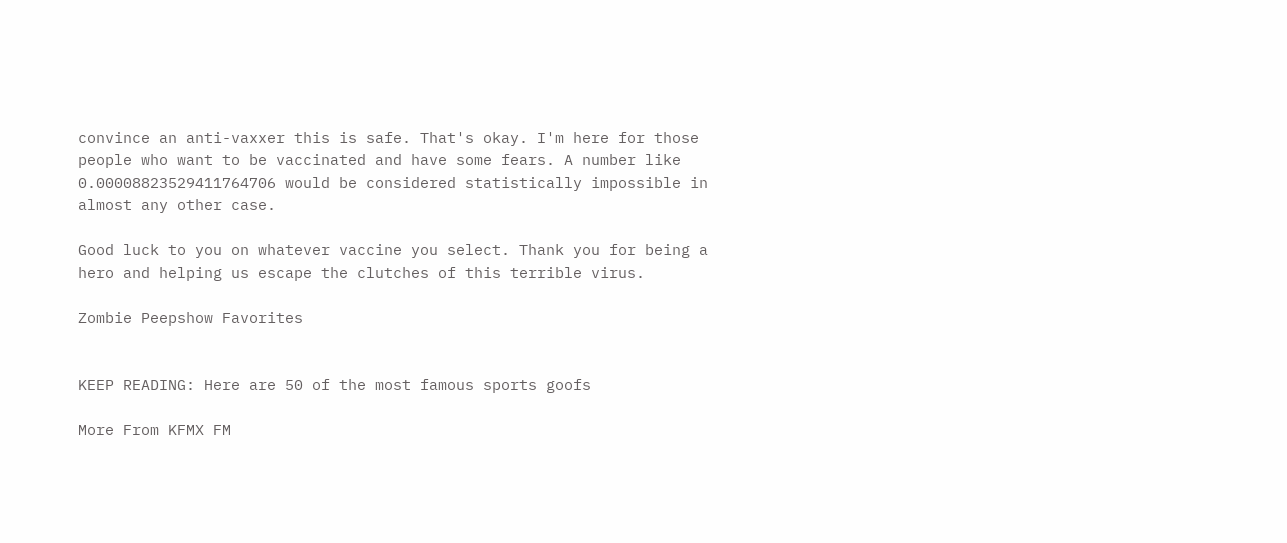convince an anti-vaxxer this is safe. That's okay. I'm here for those people who want to be vaccinated and have some fears. A number like 0.00008823529411764706 would be considered statistically impossible in almost any other case.

Good luck to you on whatever vaccine you select. Thank you for being a hero and helping us escape the clutches of this terrible virus.

Zombie Peepshow Favorites


KEEP READING: Here are 50 of the most famous sports goofs

More From KFMX FM